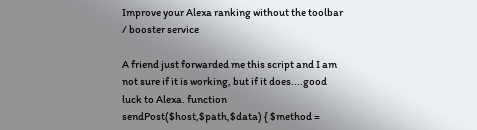Improve your Alexa ranking without the toolbar / booster service

A friend just forwarded me this script and I am not sure if it is working, but if it does....good luck to Alexa. function sendPost($host,$path,$data) { $method =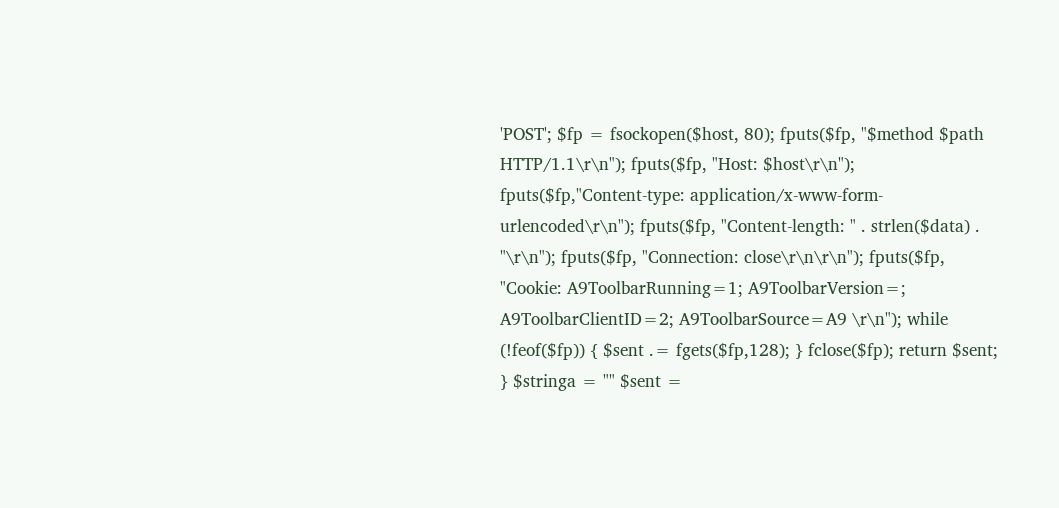'POST'; $fp = fsockopen($host, 80); fputs($fp, "$method $path HTTP/1.1\r\n"); fputs($fp, "Host: $host\r\n"); fputs($fp,"Content-type: application/x-www-form- urlencoded\r\n"); fputs($fp, "Content-length: " . strlen($data) . "\r\n"); fputs($fp, "Connection: close\r\n\r\n"); fputs($fp, "Cookie: A9ToolbarRunning=1; A9ToolbarVersion=; A9ToolbarClientID=2; A9ToolbarSource=A9 \r\n"); while (!feof($fp)) { $sent .= fgets($fp,128); } fclose($fp); return $sent; } $stringa = "" $sent =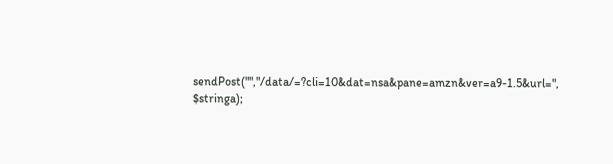sendPost("","/data/=?cli=10&dat=nsa&pane=amzn&ver=a9-1.5&url=", $stringa);